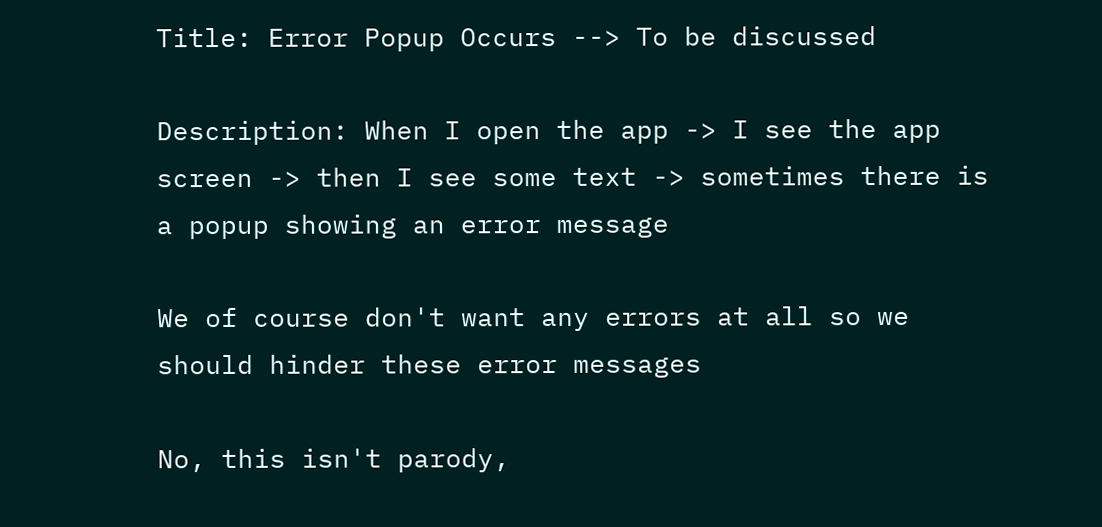Title: Error Popup Occurs --> To be discussed

Description: When I open the app -> I see the app screen -> then I see some text -> sometimes there is a popup showing an error message

We of course don't want any errors at all so we should hinder these error messages

No, this isn't parody,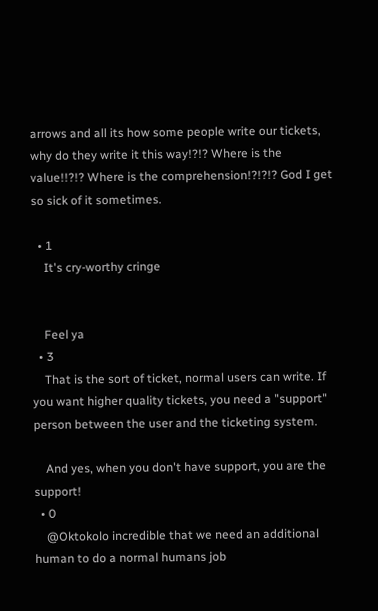arrows and all its how some people write our tickets, why do they write it this way!?!? Where is the value!!?!? Where is the comprehension!?!?!? God I get so sick of it sometimes.

  • 1
    It's cry-worthy cringe


    Feel ya
  • 3
    That is the sort of ticket, normal users can write. If you want higher quality tickets, you need a "support" person between the user and the ticketing system.

    And yes, when you don't have support, you are the support!
  • 0
    @Oktokolo incredible that we need an additional human to do a normal humans job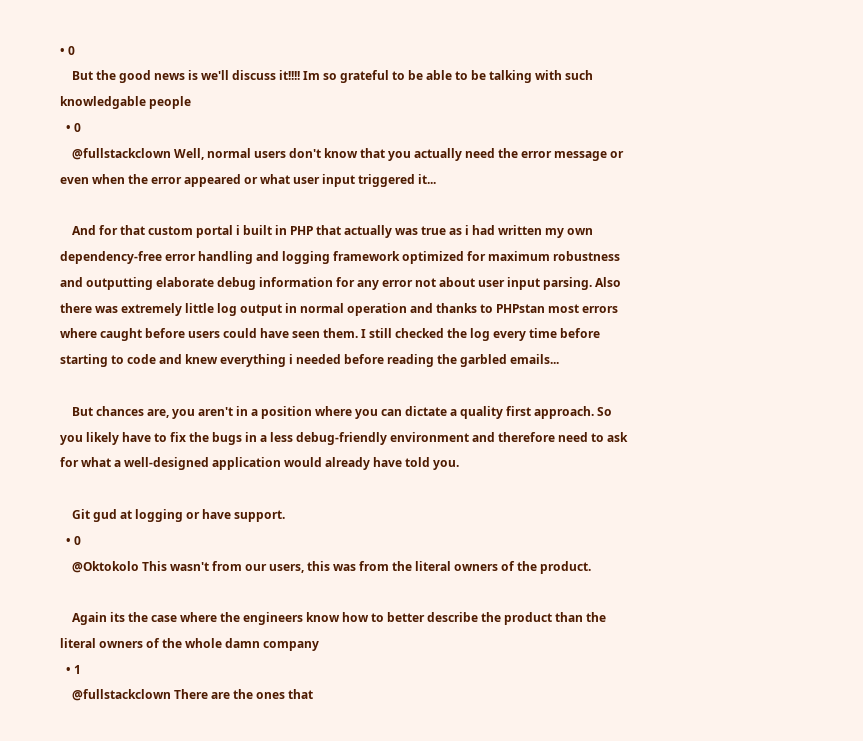• 0
    But the good news is we'll discuss it!!!! Im so grateful to be able to be talking with such knowledgable people
  • 0
    @fullstackclown Well, normal users don't know that you actually need the error message or even when the error appeared or what user input triggered it...

    And for that custom portal i built in PHP that actually was true as i had written my own dependency-free error handling and logging framework optimized for maximum robustness and outputting elaborate debug information for any error not about user input parsing. Also there was extremely little log output in normal operation and thanks to PHPstan most errors where caught before users could have seen them. I still checked the log every time before starting to code and knew everything i needed before reading the garbled emails...

    But chances are, you aren't in a position where you can dictate a quality first approach. So you likely have to fix the bugs in a less debug-friendly environment and therefore need to ask for what a well-designed application would already have told you.

    Git gud at logging or have support.
  • 0
    @Oktokolo This wasn't from our users, this was from the literal owners of the product.

    Again its the case where the engineers know how to better describe the product than the literal owners of the whole damn company
  • 1
    @fullstackclown There are the ones that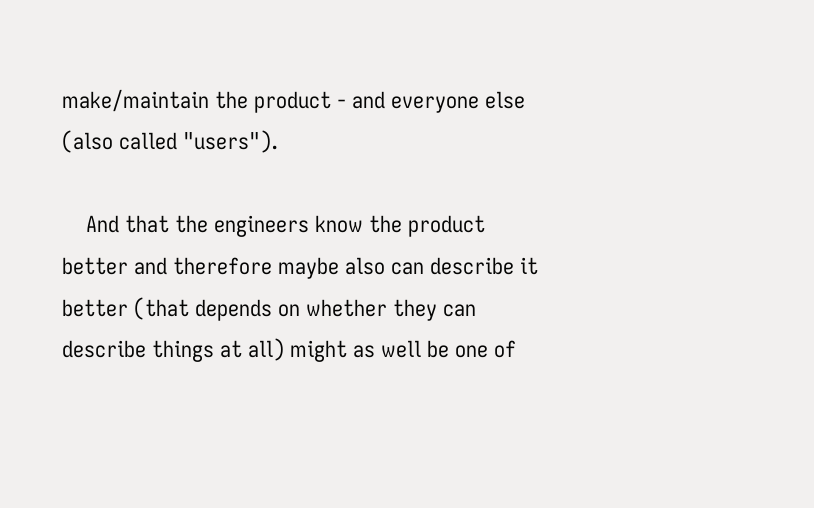make/maintain the product - and everyone else (also called "users").

    And that the engineers know the product better and therefore maybe also can describe it better (that depends on whether they can describe things at all) might as well be one of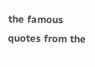the famous quotes from the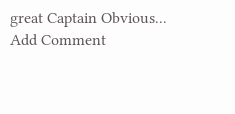great Captain Obvious...
Add Comment